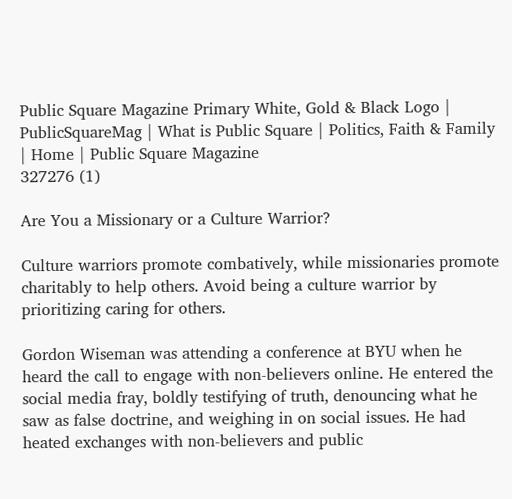Public Square Magazine Primary White, Gold & Black Logo | PublicSquareMag | What is Public Square | Politics, Faith & Family | Home | Public Square Magazine
327276 (1)

Are You a Missionary or a Culture Warrior?

Culture warriors promote combatively, while missionaries promote charitably to help others. Avoid being a culture warrior by prioritizing caring for others.

Gordon Wiseman was attending a conference at BYU when he heard the call to engage with non-believers online. He entered the social media fray, boldly testifying of truth, denouncing what he saw as false doctrine, and weighing in on social issues. He had heated exchanges with non-believers and public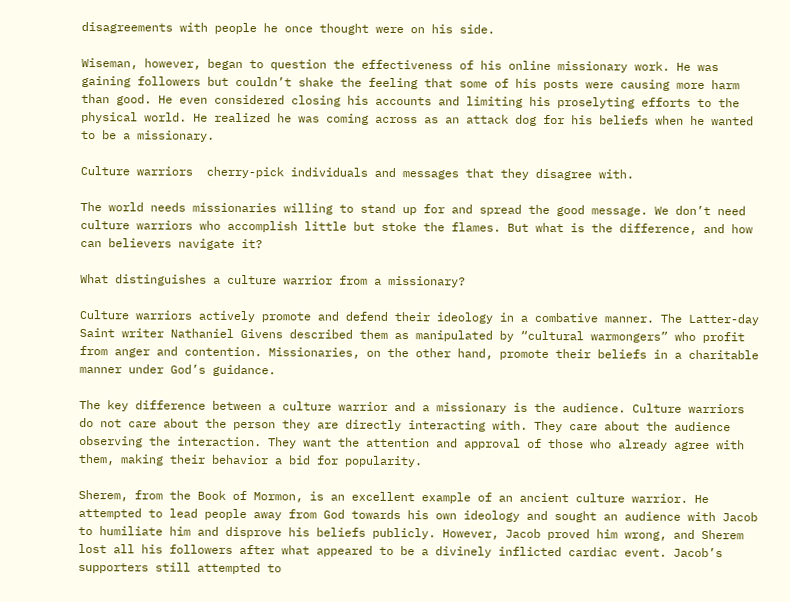disagreements with people he once thought were on his side.

Wiseman, however, began to question the effectiveness of his online missionary work. He was gaining followers but couldn’t shake the feeling that some of his posts were causing more harm than good. He even considered closing his accounts and limiting his proselyting efforts to the physical world. He realized he was coming across as an attack dog for his beliefs when he wanted to be a missionary.

Culture warriors  cherry-pick individuals and messages that they disagree with.

The world needs missionaries willing to stand up for and spread the good message. We don’t need culture warriors who accomplish little but stoke the flames. But what is the difference, and how can believers navigate it?

What distinguishes a culture warrior from a missionary?

Culture warriors actively promote and defend their ideology in a combative manner. The Latter-day Saint writer Nathaniel Givens described them as manipulated by “cultural warmongers” who profit from anger and contention. Missionaries, on the other hand, promote their beliefs in a charitable manner under God’s guidance.

The key difference between a culture warrior and a missionary is the audience. Culture warriors do not care about the person they are directly interacting with. They care about the audience observing the interaction. They want the attention and approval of those who already agree with them, making their behavior a bid for popularity.

Sherem, from the Book of Mormon, is an excellent example of an ancient culture warrior. He attempted to lead people away from God towards his own ideology and sought an audience with Jacob to humiliate him and disprove his beliefs publicly. However, Jacob proved him wrong, and Sherem lost all his followers after what appeared to be a divinely inflicted cardiac event. Jacob’s supporters still attempted to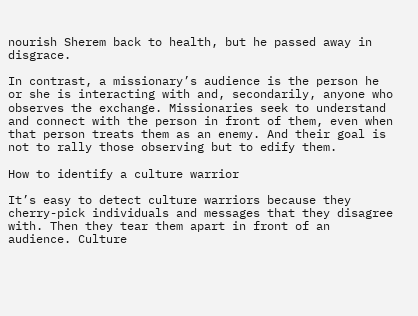nourish Sherem back to health, but he passed away in disgrace.

In contrast, a missionary’s audience is the person he or she is interacting with and, secondarily, anyone who observes the exchange. Missionaries seek to understand and connect with the person in front of them, even when that person treats them as an enemy. And their goal is not to rally those observing but to edify them.

How to identify a culture warrior

It’s easy to detect culture warriors because they cherry-pick individuals and messages that they disagree with. Then they tear them apart in front of an audience. Culture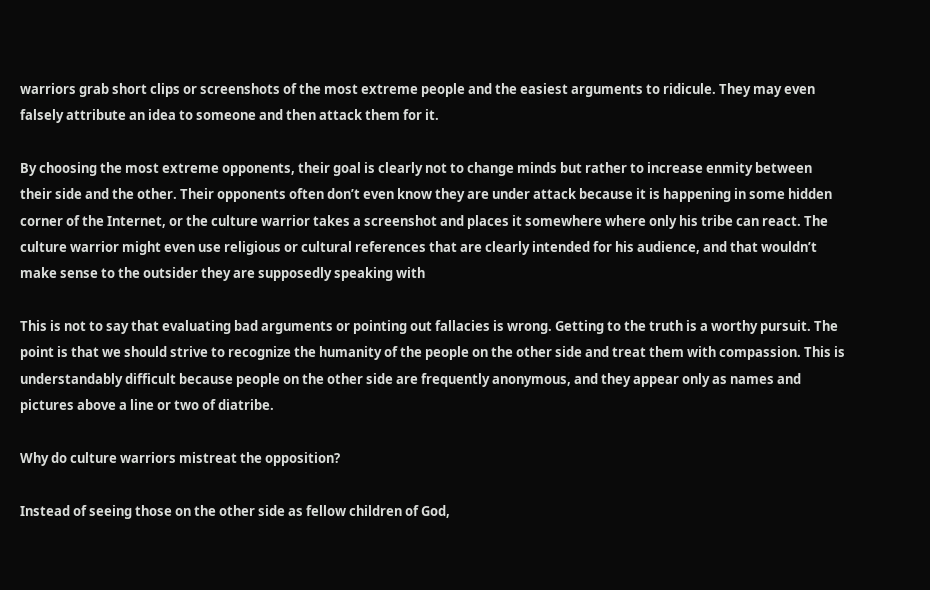warriors grab short clips or screenshots of the most extreme people and the easiest arguments to ridicule. They may even falsely attribute an idea to someone and then attack them for it.

By choosing the most extreme opponents, their goal is clearly not to change minds but rather to increase enmity between their side and the other. Their opponents often don’t even know they are under attack because it is happening in some hidden corner of the Internet, or the culture warrior takes a screenshot and places it somewhere where only his tribe can react. The culture warrior might even use religious or cultural references that are clearly intended for his audience, and that wouldn’t make sense to the outsider they are supposedly speaking with

This is not to say that evaluating bad arguments or pointing out fallacies is wrong. Getting to the truth is a worthy pursuit. The point is that we should strive to recognize the humanity of the people on the other side and treat them with compassion. This is understandably difficult because people on the other side are frequently anonymous, and they appear only as names and pictures above a line or two of diatribe.

Why do culture warriors mistreat the opposition?

Instead of seeing those on the other side as fellow children of God,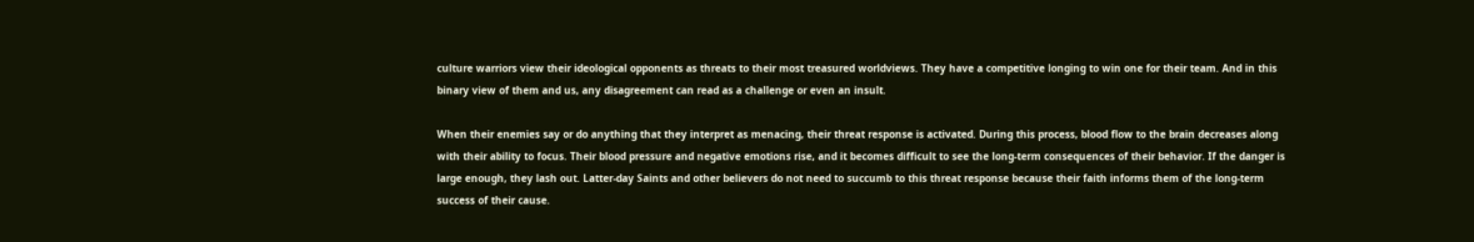culture warriors view their ideological opponents as threats to their most treasured worldviews. They have a competitive longing to win one for their team. And in this binary view of them and us, any disagreement can read as a challenge or even an insult.

When their enemies say or do anything that they interpret as menacing, their threat response is activated. During this process, blood flow to the brain decreases along with their ability to focus. Their blood pressure and negative emotions rise, and it becomes difficult to see the long-term consequences of their behavior. If the danger is large enough, they lash out. Latter-day Saints and other believers do not need to succumb to this threat response because their faith informs them of the long-term success of their cause.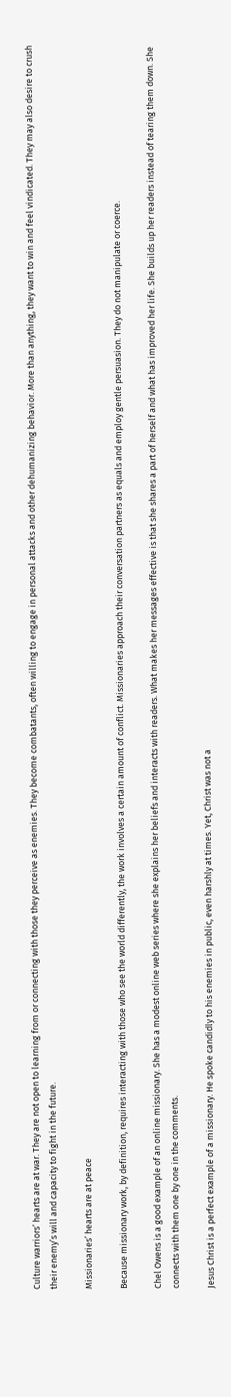Culture warriors’ hearts are at war. They are not open to learning from or connecting with those they perceive as enemies. They become combatants, often willing to engage in personal attacks and other dehumanizing behavior. More than anything, they want to win and feel vindicated. They may also desire to crush their enemy’s will and capacity to fight in the future.

Missionaries’ hearts are at peace

Because missionary work, by definition, requires interacting with those who see the world differently, the work involves a certain amount of conflict. Missionaries approach their conversation partners as equals and employ gentle persuasion. They do not manipulate or coerce.

Chel Owens is a good example of an online missionary. She has a modest online web series where she explains her beliefs and interacts with readers. What makes her messages effective is that she shares a part of herself and what has improved her life. She builds up her readers instead of tearing them down. She connects with them one by one in the comments.

Jesus Christ is a perfect example of a missionary. He spoke candidly to his enemies in public, even harshly at times. Yet, Christ was not a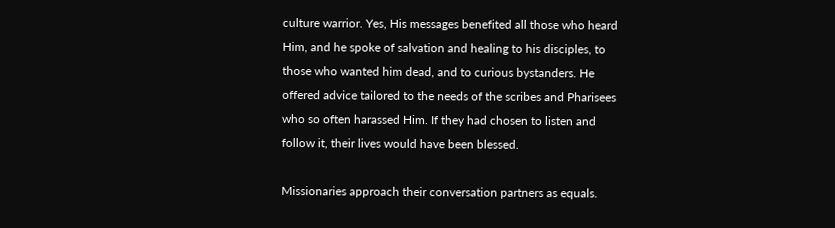culture warrior. Yes, His messages benefited all those who heard Him, and he spoke of salvation and healing to his disciples, to those who wanted him dead, and to curious bystanders. He offered advice tailored to the needs of the scribes and Pharisees who so often harassed Him. If they had chosen to listen and follow it, their lives would have been blessed.

Missionaries approach their conversation partners as equals.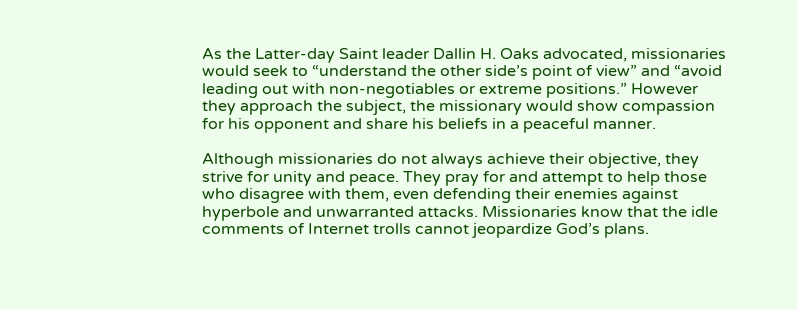As the Latter-day Saint leader Dallin H. Oaks advocated, missionaries would seek to “understand the other side’s point of view” and “avoid leading out with non-negotiables or extreme positions.” However they approach the subject, the missionary would show compassion for his opponent and share his beliefs in a peaceful manner.

Although missionaries do not always achieve their objective, they strive for unity and peace. They pray for and attempt to help those who disagree with them, even defending their enemies against hyperbole and unwarranted attacks. Missionaries know that the idle comments of Internet trolls cannot jeopardize God’s plans.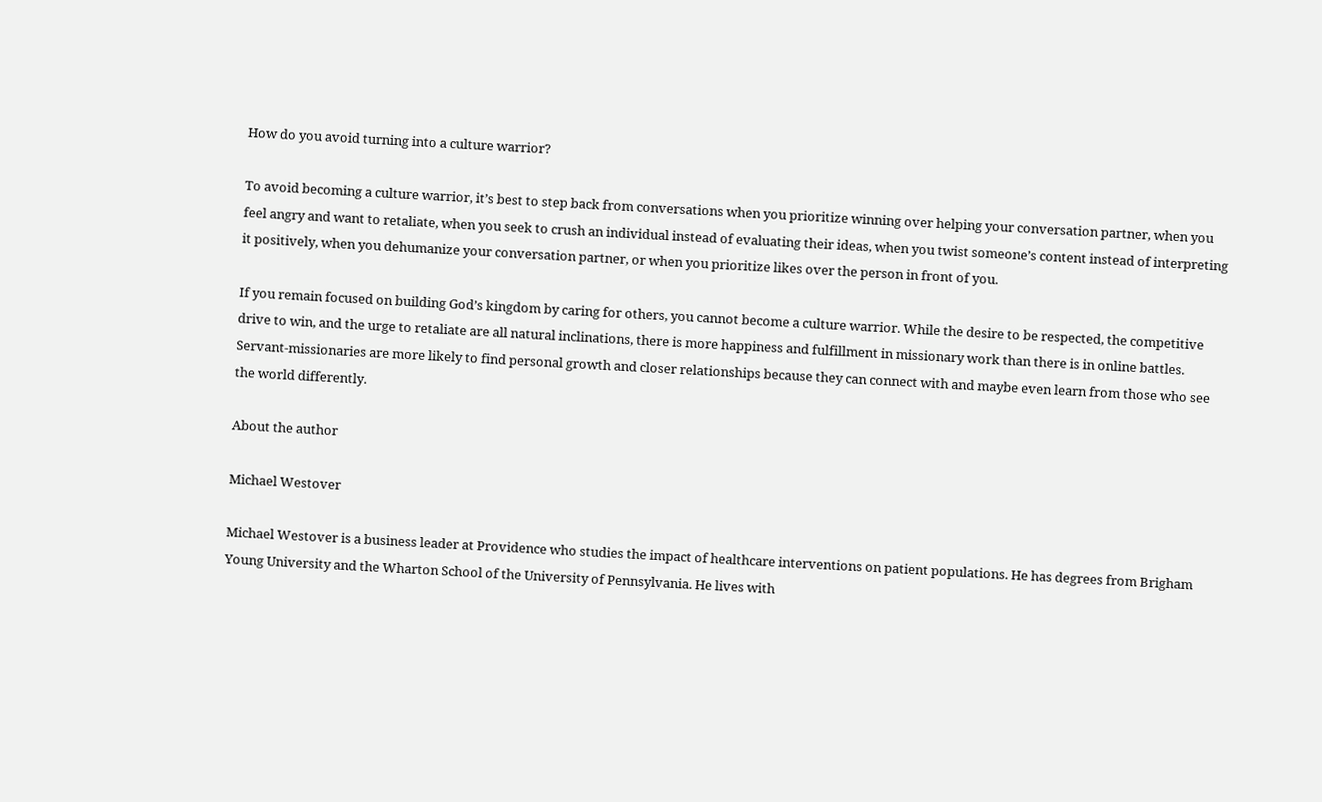How do you avoid turning into a culture warrior?

To avoid becoming a culture warrior, it’s best to step back from conversations when you prioritize winning over helping your conversation partner, when you feel angry and want to retaliate, when you seek to crush an individual instead of evaluating their ideas, when you twist someone’s content instead of interpreting it positively, when you dehumanize your conversation partner, or when you prioritize likes over the person in front of you.

If you remain focused on building God’s kingdom by caring for others, you cannot become a culture warrior. While the desire to be respected, the competitive drive to win, and the urge to retaliate are all natural inclinations, there is more happiness and fulfillment in missionary work than there is in online battles. Servant-missionaries are more likely to find personal growth and closer relationships because they can connect with and maybe even learn from those who see the world differently.

About the author

Michael Westover

Michael Westover is a business leader at Providence who studies the impact of healthcare interventions on patient populations. He has degrees from Brigham Young University and the Wharton School of the University of Pennsylvania. He lives with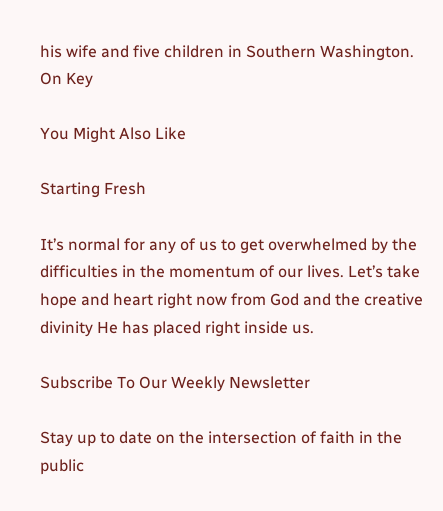his wife and five children in Southern Washington.
On Key

You Might Also Like

Starting Fresh

It’s normal for any of us to get overwhelmed by the difficulties in the momentum of our lives. Let’s take hope and heart right now from God and the creative divinity He has placed right inside us.

Subscribe To Our Weekly Newsletter

Stay up to date on the intersection of faith in the public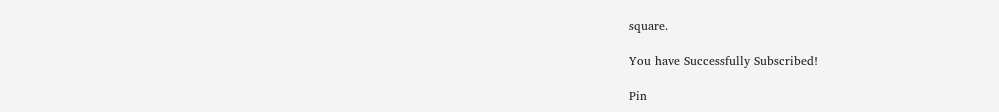square.

You have Successfully Subscribed!

Pin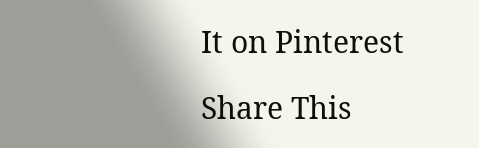It on Pinterest

Share This